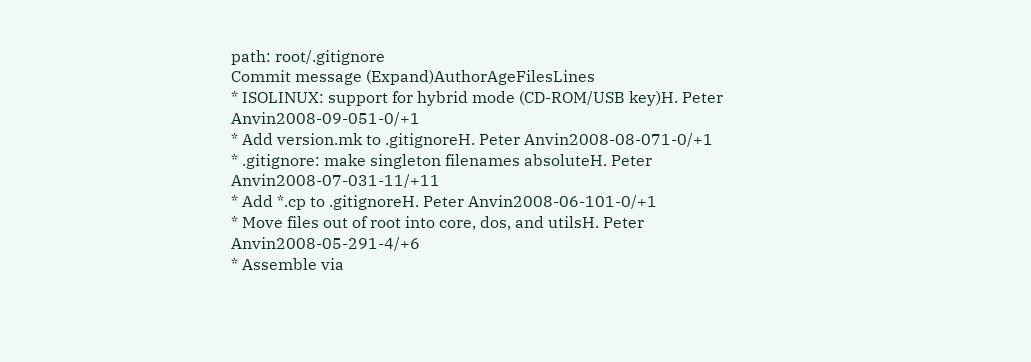path: root/.gitignore
Commit message (Expand)AuthorAgeFilesLines
* ISOLINUX: support for hybrid mode (CD-ROM/USB key)H. Peter Anvin2008-09-051-0/+1
* Add version.mk to .gitignoreH. Peter Anvin2008-08-071-0/+1
* .gitignore: make singleton filenames absoluteH. Peter Anvin2008-07-031-11/+11
* Add *.cp to .gitignoreH. Peter Anvin2008-06-101-0/+1
* Move files out of root into core, dos, and utilsH. Peter Anvin2008-05-291-4/+6
* Assemble via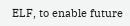ELF, to enable future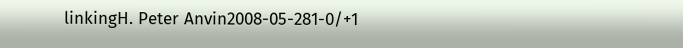linkingH. Peter Anvin2008-05-281-0/+1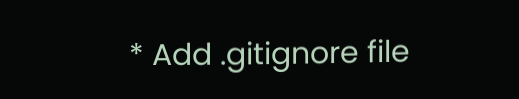* Add .gitignore file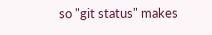so "git status" makes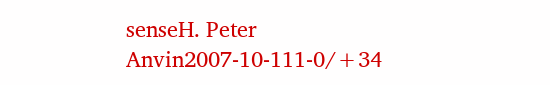senseH. Peter Anvin2007-10-111-0/+34